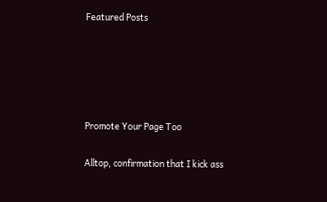Featured Posts





Promote Your Page Too

Alltop, confirmation that I kick ass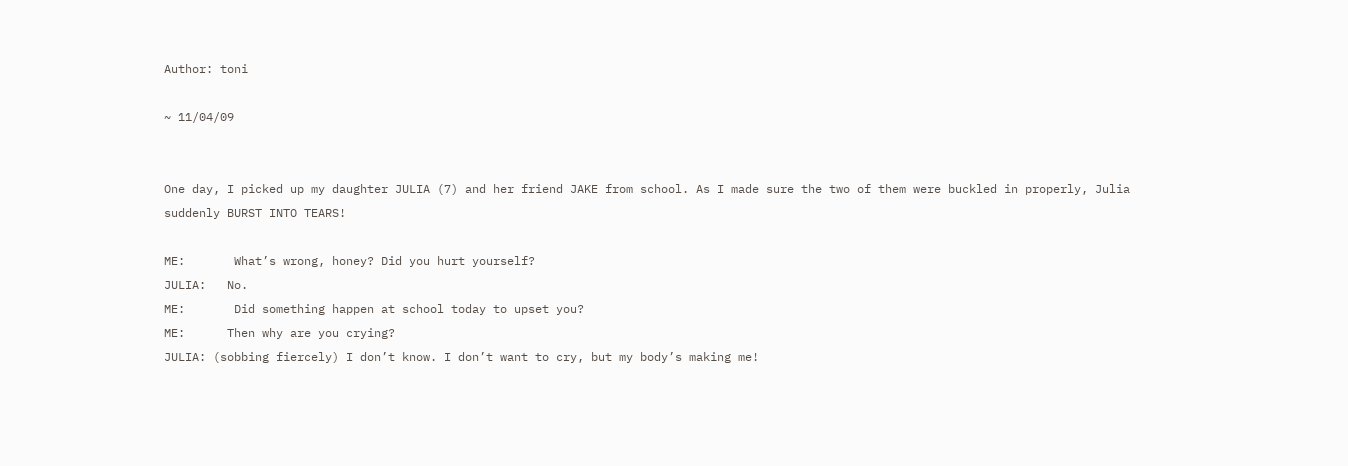Author: toni

~ 11/04/09


One day, I picked up my daughter JULIA (7) and her friend JAKE from school. As I made sure the two of them were buckled in properly, Julia suddenly BURST INTO TEARS!

ME:       What’s wrong, honey? Did you hurt yourself?
JULIA:   No.
ME:       Did something happen at school today to upset you?
ME:      Then why are you crying?
JULIA: (sobbing fiercely) I don’t know. I don’t want to cry, but my body’s making me!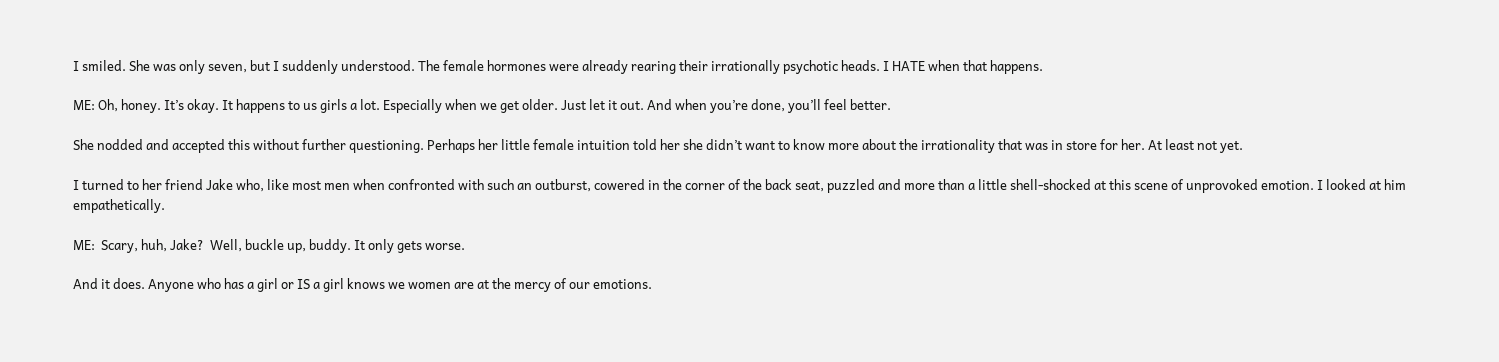I smiled. She was only seven, but I suddenly understood. The female hormones were already rearing their irrationally psychotic heads. I HATE when that happens.

ME: Oh, honey. It’s okay. It happens to us girls a lot. Especially when we get older. Just let it out. And when you’re done, you’ll feel better.

She nodded and accepted this without further questioning. Perhaps her little female intuition told her she didn’t want to know more about the irrationality that was in store for her. At least not yet.

I turned to her friend Jake who, like most men when confronted with such an outburst, cowered in the corner of the back seat, puzzled and more than a little shell-shocked at this scene of unprovoked emotion. I looked at him empathetically.

ME:  Scary, huh, Jake?  Well, buckle up, buddy. It only gets worse.

And it does. Anyone who has a girl or IS a girl knows we women are at the mercy of our emotions.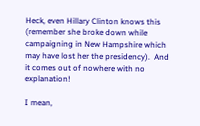Heck, even Hillary Clinton knows this (remember she broke down while campaigning in New Hampshire which may have lost her the presidency).  And it comes out of nowhere with no explanation!

I mean,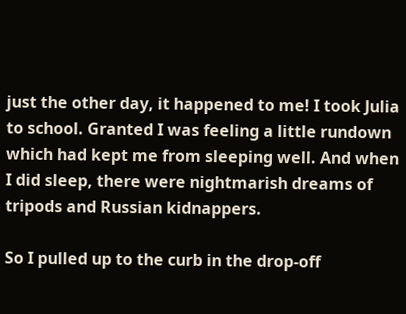just the other day, it happened to me! I took Julia to school. Granted I was feeling a little rundown which had kept me from sleeping well. And when I did sleep, there were nightmarish dreams of tripods and Russian kidnappers.

So I pulled up to the curb in the drop-off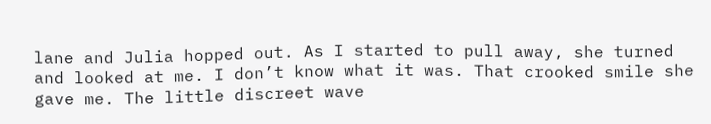lane and Julia hopped out. As I started to pull away, she turned and looked at me. I don’t know what it was. That crooked smile she gave me. The little discreet wave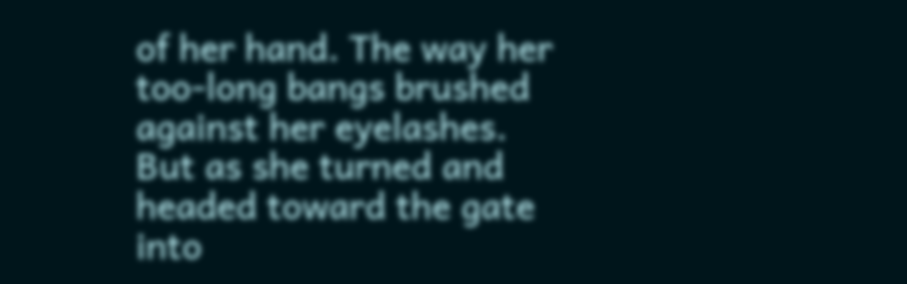of her hand. The way her too-long bangs brushed against her eyelashes. But as she turned and headed toward the gate into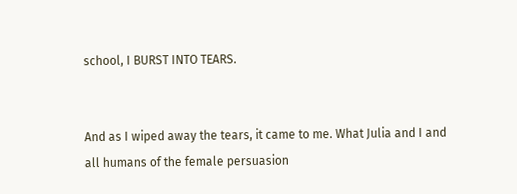school, I BURST INTO TEARS.


And as I wiped away the tears, it came to me. What Julia and I and all humans of the female persuasion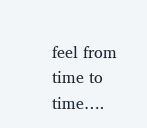feel from time to time….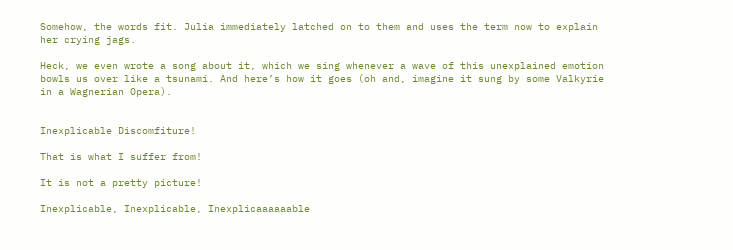Somehow, the words fit. Julia immediately latched on to them and uses the term now to explain her crying jags.

Heck, we even wrote a song about it, which we sing whenever a wave of this unexplained emotion bowls us over like a tsunami. And here’s how it goes (oh and, imagine it sung by some Valkyrie in a Wagnerian Opera).


Inexplicable Discomfiture!

That is what I suffer from!

It is not a pretty picture!

Inexplicable, Inexplicable, Inexplicaaaaaable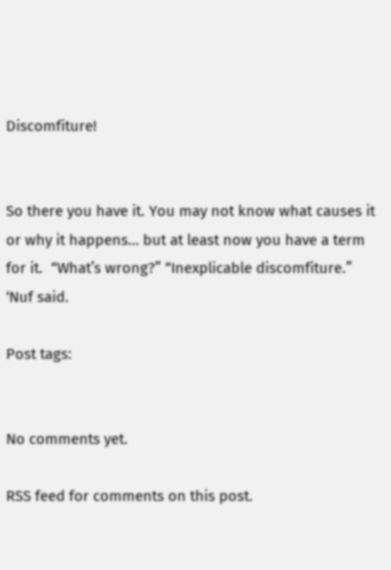Discomfiture!


So there you have it. You may not know what causes it or why it happens… but at least now you have a term for it.  “What’s wrong?” “Inexplicable discomfiture.” ‘Nuf said.

Post tags:


No comments yet.

RSS feed for comments on this post.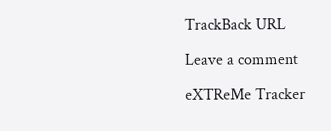TrackBack URL

Leave a comment

eXTReMe Tracker